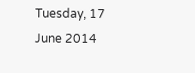Tuesday, 17 June 2014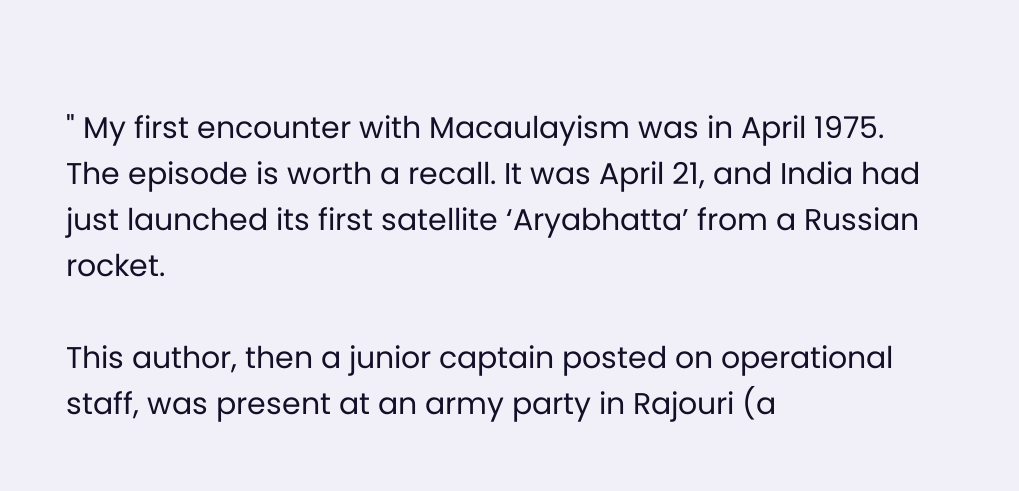" My first encounter with Macaulayism was in April 1975. The episode is worth a recall. It was April 21, and India had just launched its first satellite ‘Aryabhatta’ from a Russian rocket.

This author, then a junior captain posted on operational staff, was present at an army party in Rajouri (a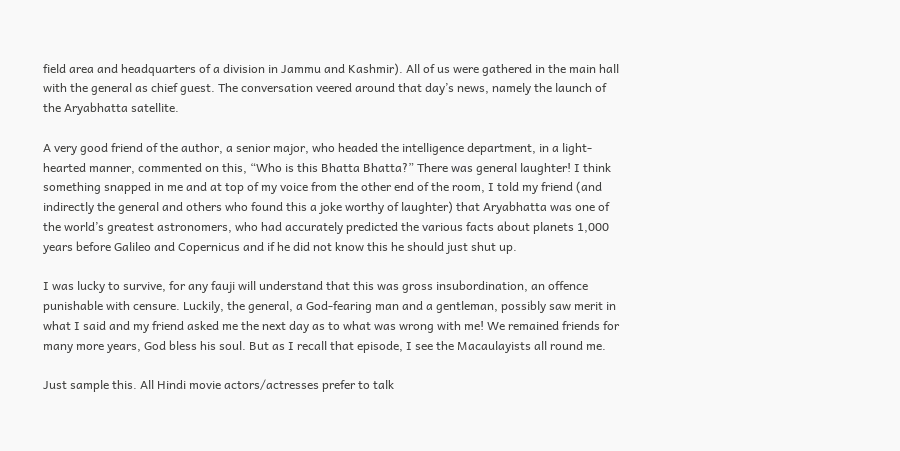field area and headquarters of a division in Jammu and Kashmir). All of us were gathered in the main hall with the general as chief guest. The conversation veered around that day’s news, namely the launch of the Aryabhatta satellite.

A very good friend of the author, a senior major, who headed the intelligence department, in a light-hearted manner, commented on this, “Who is this Bhatta Bhatta?” There was general laughter! I think something snapped in me and at top of my voice from the other end of the room, I told my friend (and indirectly the general and others who found this a joke worthy of laughter) that Aryabhatta was one of the world’s greatest astronomers, who had accurately predicted the various facts about planets 1,000 years before Galileo and Copernicus and if he did not know this he should just shut up.

I was lucky to survive, for any fauji will understand that this was gross insubordination, an offence punishable with censure. Luckily, the general, a God-fearing man and a gentleman, possibly saw merit in what I said and my friend asked me the next day as to what was wrong with me! We remained friends for many more years, God bless his soul. But as I recall that episode, I see the Macaulayists all round me.

Just sample this. All Hindi movie actors/actresses prefer to talk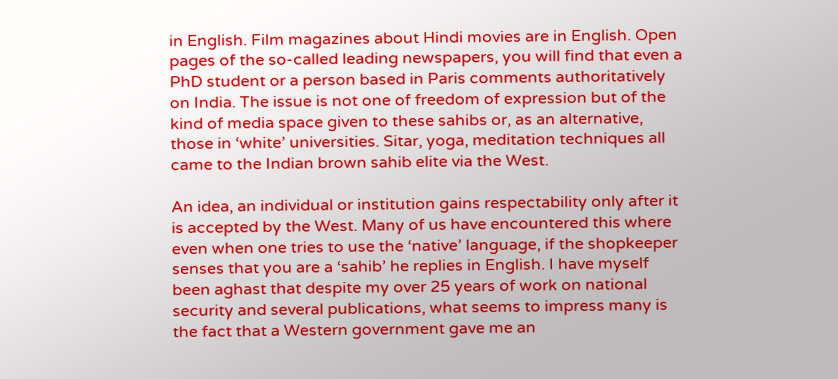in English. Film magazines about Hindi movies are in English. Open pages of the so-called leading newspapers, you will find that even a PhD student or a person based in Paris comments authoritatively on India. The issue is not one of freedom of expression but of the kind of media space given to these sahibs or, as an alternative, those in ‘white’ universities. Sitar, yoga, meditation techniques all came to the Indian brown sahib elite via the West.

An idea, an individual or institution gains respectability only after it is accepted by the West. Many of us have encountered this where even when one tries to use the ‘native’ language, if the shopkeeper senses that you are a ‘sahib’ he replies in English. I have myself been aghast that despite my over 25 years of work on national security and several publications, what seems to impress many is the fact that a Western government gave me an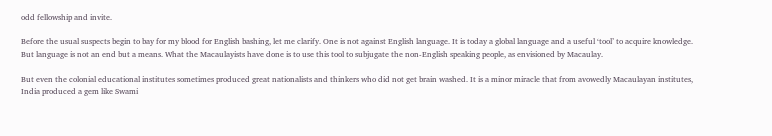odd fellowship and invite.

Before the usual suspects begin to bay for my blood for English bashing, let me clarify. One is not against English language. It is today a global language and a useful ‘tool’ to acquire knowledge. But language is not an end but a means. What the Macaulayists have done is to use this tool to subjugate the non-English speaking people, as envisioned by Macaulay.

But even the colonial educational institutes sometimes produced great nationalists and thinkers who did not get brain washed. It is a minor miracle that from avowedly Macaulayan institutes, India produced a gem like Swami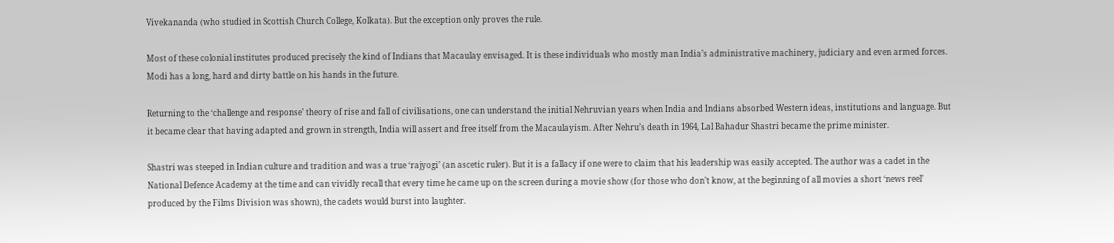Vivekananda (who studied in Scottish Church College, Kolkata). But the exception only proves the rule.

Most of these colonial institutes produced precisely the kind of Indians that Macaulay envisaged. It is these individuals who mostly man India’s administrative machinery, judiciary and even armed forces. Modi has a long, hard and dirty battle on his hands in the future.

Returning to the ‘challenge and response’ theory of rise and fall of civilisations, one can understand the initial Nehruvian years when India and Indians absorbed Western ideas, institutions and language. But it became clear that having adapted and grown in strength, India will assert and free itself from the Macaulayism. After Nehru’s death in 1964, Lal Bahadur Shastri became the prime minister.

Shastri was steeped in Indian culture and tradition and was a true ‘rajyogi’ (an ascetic ruler). But it is a fallacy if one were to claim that his leadership was easily accepted. The author was a cadet in the National Defence Academy at the time and can vividly recall that every time he came up on the screen during a movie show (for those who don’t know, at the beginning of all movies a short ‘news reel’ produced by the Films Division was shown), the cadets would burst into laughter.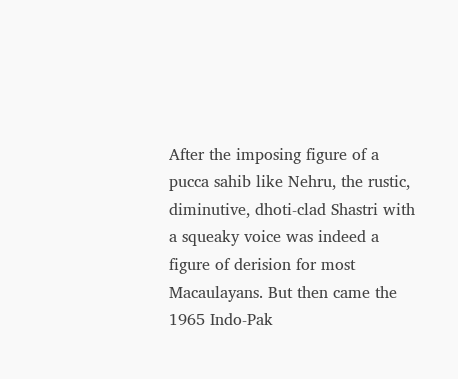After the imposing figure of a pucca sahib like Nehru, the rustic, diminutive, dhoti-clad Shastri with a squeaky voice was indeed a figure of derision for most Macaulayans. But then came the 1965 Indo-Pak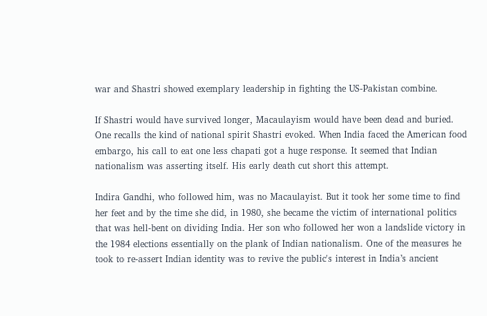war and Shastri showed exemplary leadership in fighting the US-Pakistan combine.

If Shastri would have survived longer, Macaulayism would have been dead and buried. One recalls the kind of national spirit Shastri evoked. When India faced the American food embargo, his call to eat one less chapati got a huge response. It seemed that Indian nationalism was asserting itself. His early death cut short this attempt.

Indira Gandhi, who followed him, was no Macaulayist. But it took her some time to find her feet and by the time she did, in 1980, she became the victim of international politics that was hell-bent on dividing India. Her son who followed her won a landslide victory in the 1984 elections essentially on the plank of Indian nationalism. One of the measures he took to re-assert Indian identity was to revive the public's interest in India’s ancient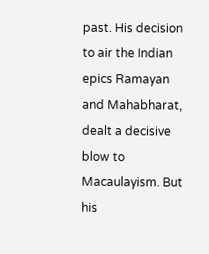past. His decision to air the Indian epics Ramayan and Mahabharat, dealt a decisive blow to Macaulayism. But his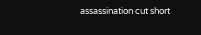assassination cut short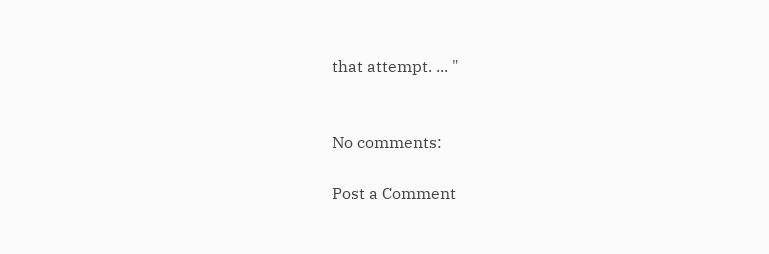that attempt. ... "


No comments:

Post a Comment